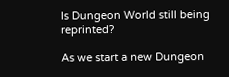Is Dungeon World still being reprinted?

As we start a new Dungeon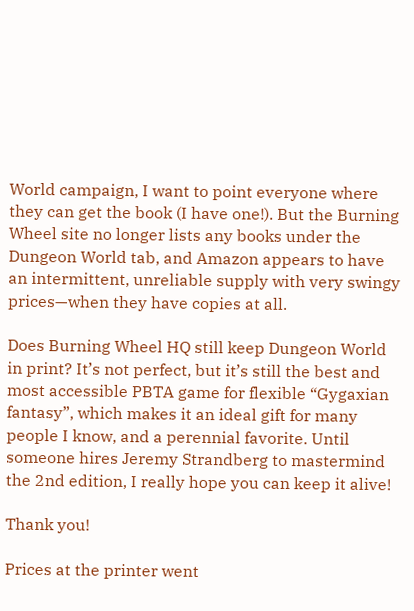World campaign, I want to point everyone where they can get the book (I have one!). But the Burning Wheel site no longer lists any books under the Dungeon World tab, and Amazon appears to have an intermittent, unreliable supply with very swingy prices—when they have copies at all.

Does Burning Wheel HQ still keep Dungeon World in print? It’s not perfect, but it’s still the best and most accessible PBTA game for flexible “Gygaxian fantasy”, which makes it an ideal gift for many people I know, and a perennial favorite. Until someone hires Jeremy Strandberg to mastermind the 2nd edition, I really hope you can keep it alive!

Thank you!

Prices at the printer went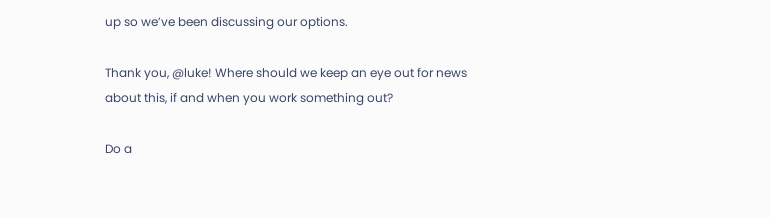up so we’ve been discussing our options.

Thank you, @luke! Where should we keep an eye out for news about this, if and when you work something out?

Do a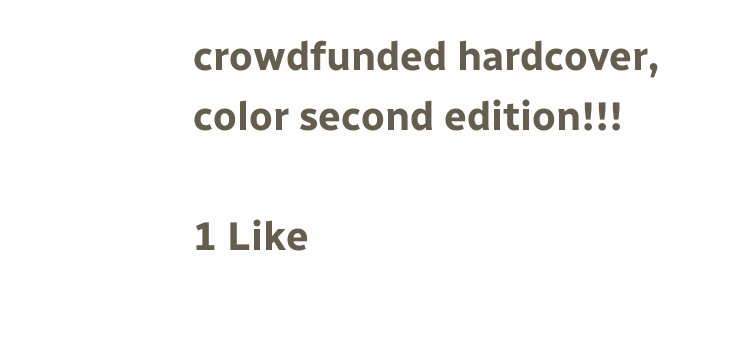crowdfunded hardcover, color second edition!!!

1 Like